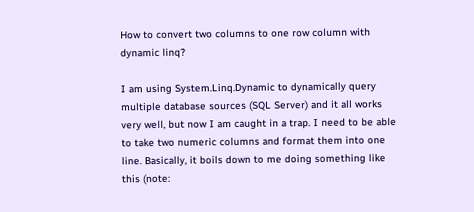How to convert two columns to one row column with dynamic linq?

I am using System.Linq.Dynamic to dynamically query multiple database sources (SQL Server) and it all works very well, but now I am caught in a trap. I need to be able to take two numeric columns and format them into one line. Basically, it boils down to me doing something like this (note: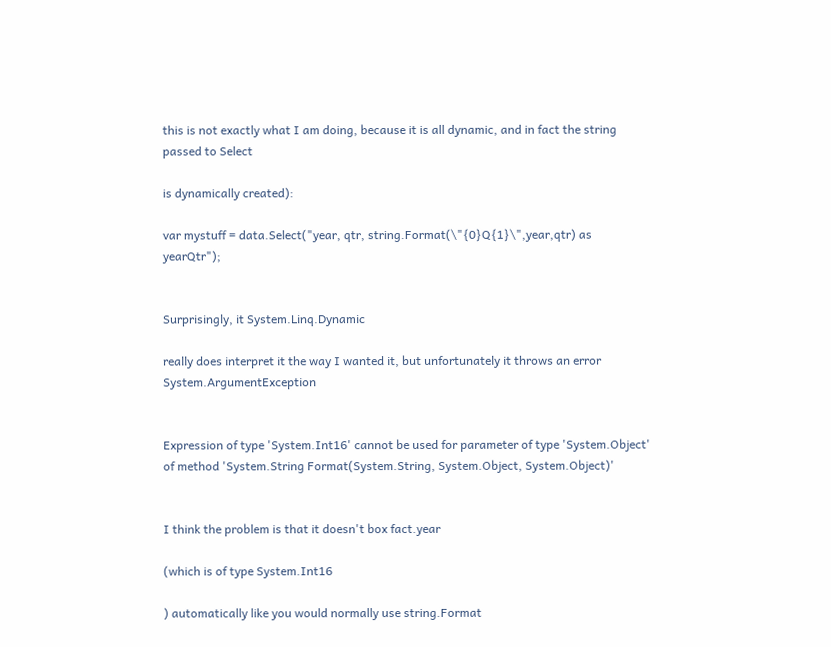this is not exactly what I am doing, because it is all dynamic, and in fact the string passed to Select

is dynamically created):

var mystuff = data.Select("year, qtr, string.Format(\"{0}Q{1}\",year,qtr) as yearQtr");


Surprisingly, it System.Linq.Dynamic

really does interpret it the way I wanted it, but unfortunately it throws an error System.ArgumentException


Expression of type 'System.Int16' cannot be used for parameter of type 'System.Object'
of method 'System.String Format(System.String, System.Object, System.Object)'


I think the problem is that it doesn't box fact.year

(which is of type System.Int16

) automatically like you would normally use string.Format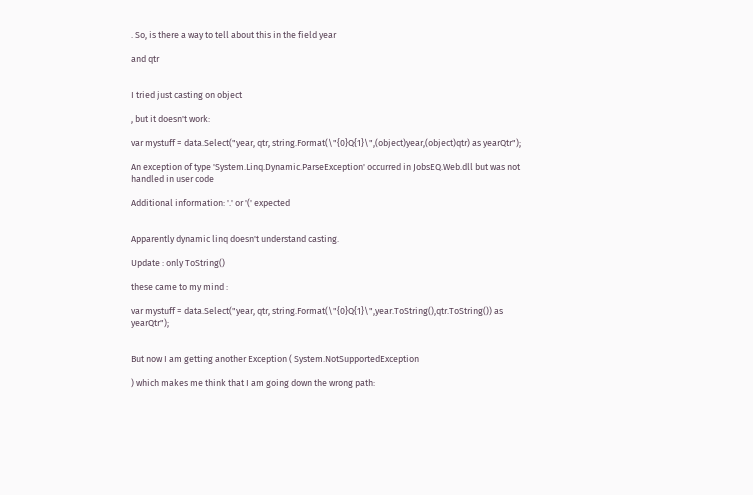. So, is there a way to tell about this in the field year

and qtr


I tried just casting on object

, but it doesn't work:

var mystuff = data.Select("year, qtr, string.Format(\"{0}Q{1}\",(object)year,(object)qtr) as yearQtr");

An exception of type 'System.Linq.Dynamic.ParseException' occurred in JobsEQ.Web.dll but was not handled in user code

Additional information: '.' or '(' expected


Apparently dynamic linq doesn't understand casting.

Update : only ToString()

these came to my mind :

var mystuff = data.Select("year, qtr, string.Format(\"{0}Q{1}\",year.ToString(),qtr.ToString()) as yearQtr");


But now I am getting another Exception ( System.NotSupportedException

) which makes me think that I am going down the wrong path: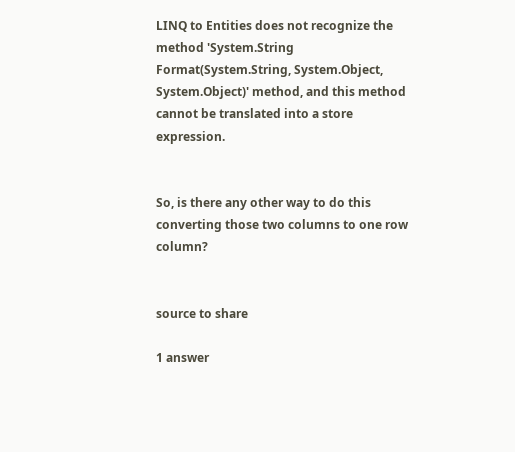LINQ to Entities does not recognize the method 'System.String Format(System.String, System.Object, System.Object)' method, and this method cannot be translated into a store expression.


So, is there any other way to do this converting those two columns to one row column?


source to share

1 answer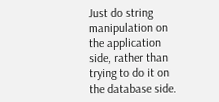Just do string manipulation on the application side, rather than trying to do it on the database side.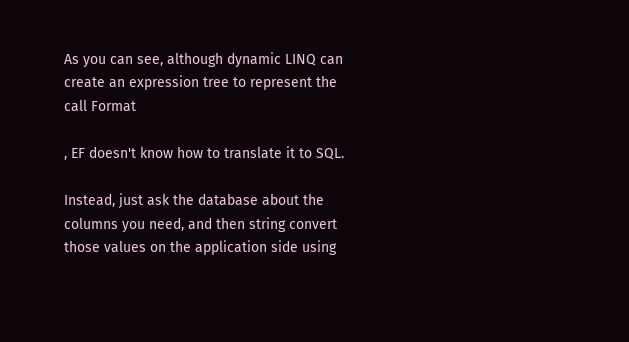As you can see, although dynamic LINQ can create an expression tree to represent the call Format

, EF doesn't know how to translate it to SQL.

Instead, just ask the database about the columns you need, and then string convert those values on the application side using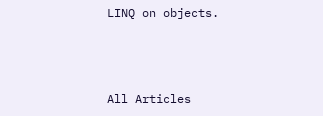LINQ on objects.



All Articles